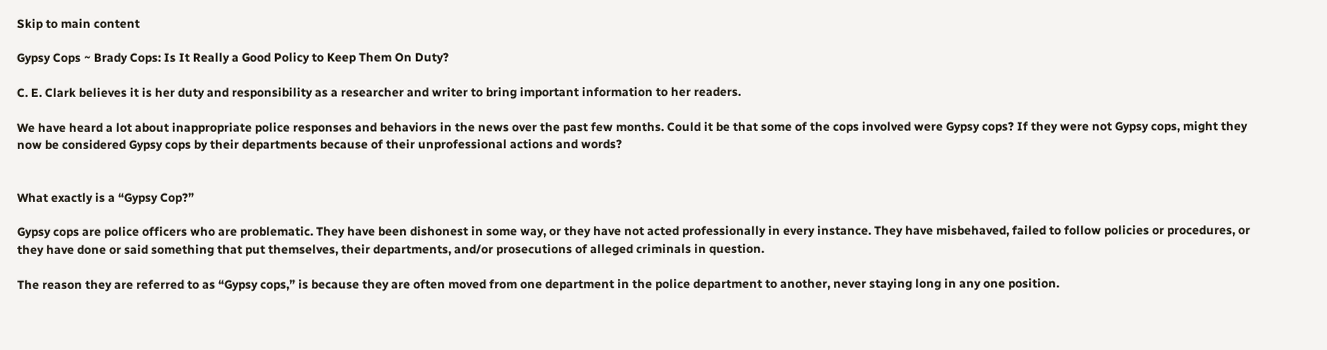Skip to main content

Gypsy Cops ~ Brady Cops: Is It Really a Good Policy to Keep Them On Duty?

C. E. Clark believes it is her duty and responsibility as a researcher and writer to bring important information to her readers.

We have heard a lot about inappropriate police responses and behaviors in the news over the past few months. Could it be that some of the cops involved were Gypsy cops? If they were not Gypsy cops, might they now be considered Gypsy cops by their departments because of their unprofessional actions and words?


What exactly is a “Gypsy Cop?”

Gypsy cops are police officers who are problematic. They have been dishonest in some way, or they have not acted professionally in every instance. They have misbehaved, failed to follow policies or procedures, or they have done or said something that put themselves, their departments, and/or prosecutions of alleged criminals in question.

The reason they are referred to as “Gypsy cops,” is because they are often moved from one department in the police department to another, never staying long in any one position.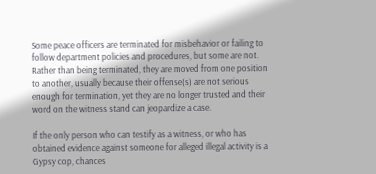Some peace officers are terminated for misbehavior or failing to follow department policies and procedures, but some are not. Rather than being terminated, they are moved from one position to another, usually because their offense(s) are not serious enough for termination, yet they are no longer trusted and their word on the witness stand can jeopardize a case.

If the only person who can testify as a witness, or who has obtained evidence against someone for alleged illegal activity is a Gypsy cop, chances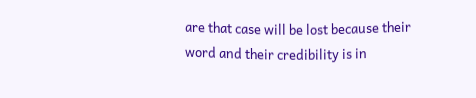are that case will be lost because their word and their credibility is in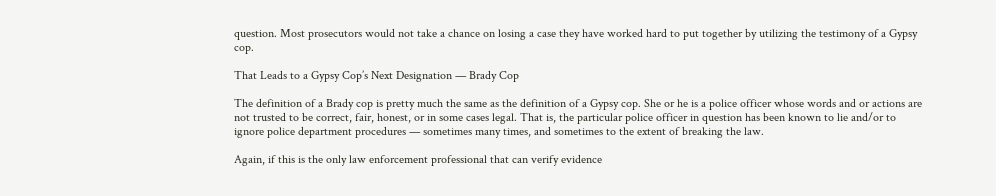question. Most prosecutors would not take a chance on losing a case they have worked hard to put together by utilizing the testimony of a Gypsy cop.

That Leads to a Gypsy Cop’s Next Designation — Brady Cop

The definition of a Brady cop is pretty much the same as the definition of a Gypsy cop. She or he is a police officer whose words and or actions are not trusted to be correct, fair, honest, or in some cases legal. That is, the particular police officer in question has been known to lie and/or to ignore police department procedures — sometimes many times, and sometimes to the extent of breaking the law.

Again, if this is the only law enforcement professional that can verify evidence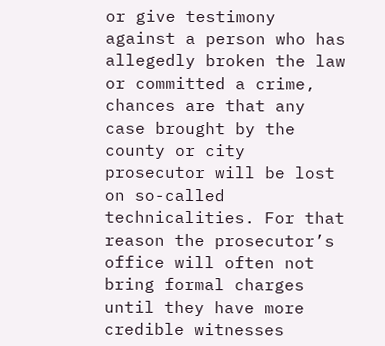or give testimony against a person who has allegedly broken the law or committed a crime, chances are that any case brought by the county or city prosecutor will be lost on so-called technicalities. For that reason the prosecutor’s office will often not bring formal charges until they have more credible witnesses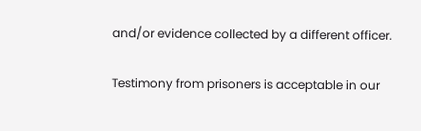and/or evidence collected by a different officer.

Testimony from prisoners is acceptable in our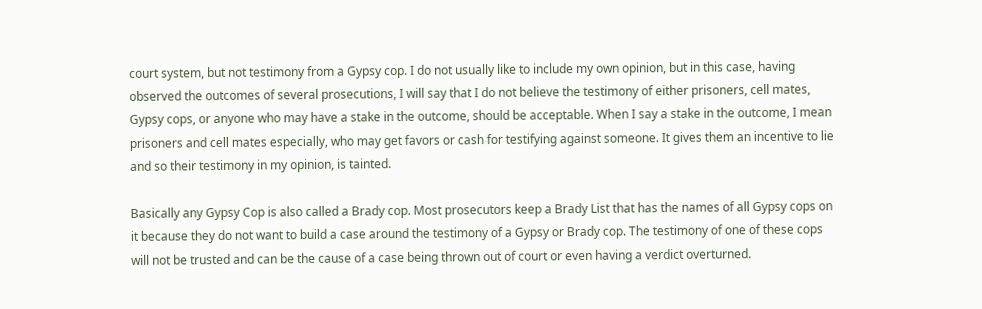court system, but not testimony from a Gypsy cop. I do not usually like to include my own opinion, but in this case, having observed the outcomes of several prosecutions, I will say that I do not believe the testimony of either prisoners, cell mates, Gypsy cops, or anyone who may have a stake in the outcome, should be acceptable. When I say a stake in the outcome, I mean prisoners and cell mates especially, who may get favors or cash for testifying against someone. It gives them an incentive to lie and so their testimony in my opinion, is tainted.

Basically any Gypsy Cop is also called a Brady cop. Most prosecutors keep a Brady List that has the names of all Gypsy cops on it because they do not want to build a case around the testimony of a Gypsy or Brady cop. The testimony of one of these cops will not be trusted and can be the cause of a case being thrown out of court or even having a verdict overturned.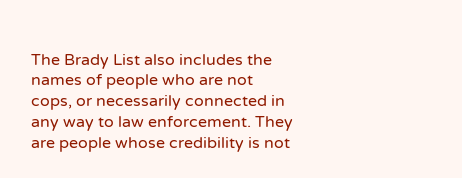The Brady List also includes the names of people who are not cops, or necessarily connected in any way to law enforcement. They are people whose credibility is not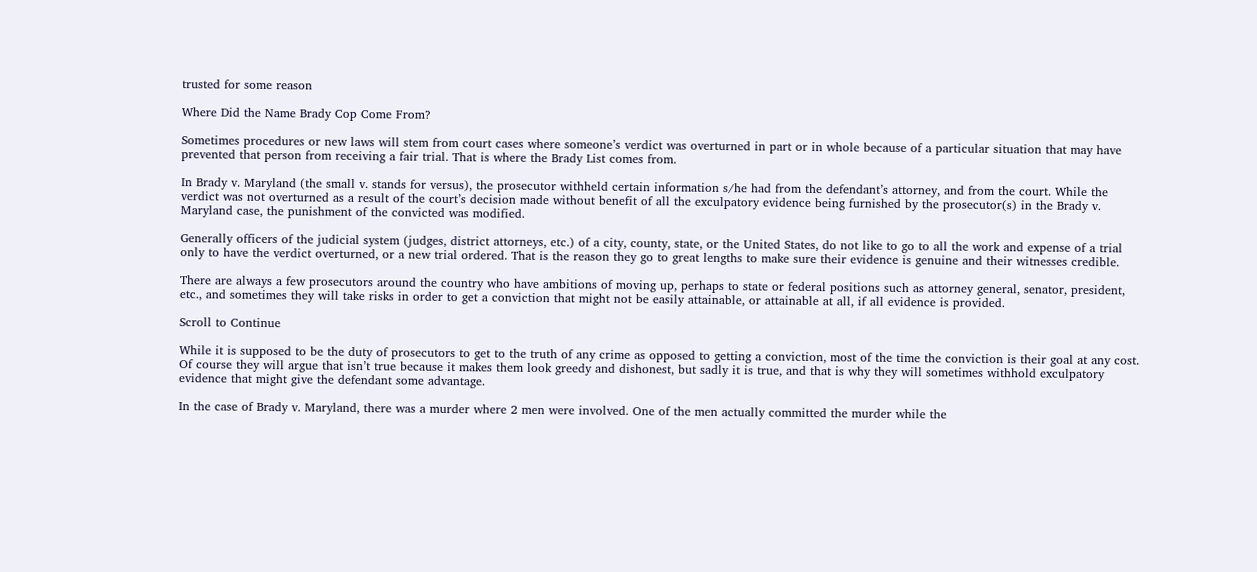trusted for some reason

Where Did the Name Brady Cop Come From?

Sometimes procedures or new laws will stem from court cases where someone’s verdict was overturned in part or in whole because of a particular situation that may have prevented that person from receiving a fair trial. That is where the Brady List comes from.

In Brady v. Maryland (the small v. stands for versus), the prosecutor withheld certain information s/he had from the defendant’s attorney, and from the court. While the verdict was not overturned as a result of the court’s decision made without benefit of all the exculpatory evidence being furnished by the prosecutor(s) in the Brady v. Maryland case, the punishment of the convicted was modified.

Generally officers of the judicial system (judges, district attorneys, etc.) of a city, county, state, or the United States, do not like to go to all the work and expense of a trial only to have the verdict overturned, or a new trial ordered. That is the reason they go to great lengths to make sure their evidence is genuine and their witnesses credible.

There are always a few prosecutors around the country who have ambitions of moving up, perhaps to state or federal positions such as attorney general, senator, president, etc., and sometimes they will take risks in order to get a conviction that might not be easily attainable, or attainable at all, if all evidence is provided.

Scroll to Continue

While it is supposed to be the duty of prosecutors to get to the truth of any crime as opposed to getting a conviction, most of the time the conviction is their goal at any cost. Of course they will argue that isn’t true because it makes them look greedy and dishonest, but sadly it is true, and that is why they will sometimes withhold exculpatory evidence that might give the defendant some advantage.

In the case of Brady v. Maryland, there was a murder where 2 men were involved. One of the men actually committed the murder while the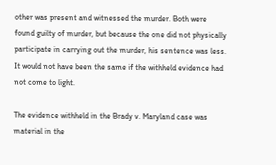other was present and witnessed the murder. Both were found guilty of murder, but because the one did not physically participate in carrying out the murder, his sentence was less. It would not have been the same if the withheld evidence had not come to light.

The evidence withheld in the Brady v. Maryland case was material in the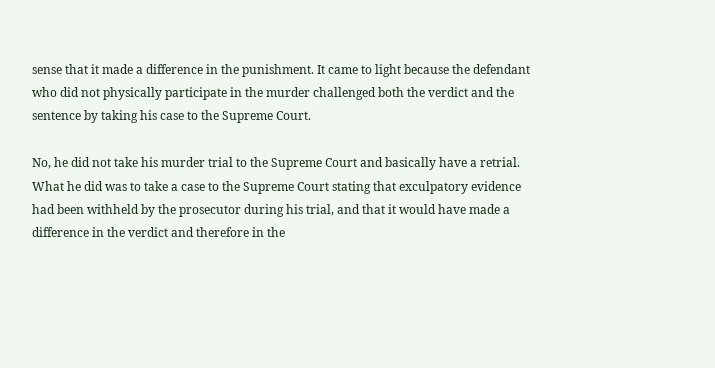sense that it made a difference in the punishment. It came to light because the defendant who did not physically participate in the murder challenged both the verdict and the sentence by taking his case to the Supreme Court.

No, he did not take his murder trial to the Supreme Court and basically have a retrial. What he did was to take a case to the Supreme Court stating that exculpatory evidence had been withheld by the prosecutor during his trial, and that it would have made a difference in the verdict and therefore in the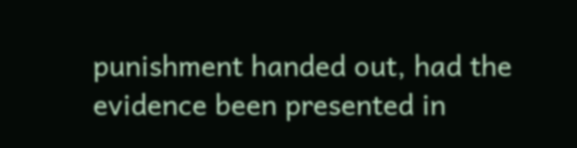punishment handed out, had the evidence been presented in